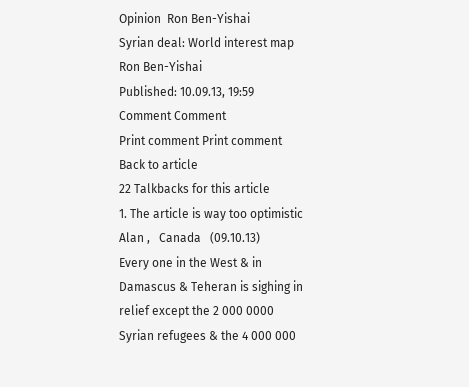Opinion  Ron Ben-Yishai
Syrian deal: World interest map
Ron Ben-Yishai
Published: 10.09.13, 19:59
Comment Comment
Print comment Print comment
Back to article
22 Talkbacks for this article
1. The article is way too optimistic
Alan ,   Canada   (09.10.13)
Every one in the West & in Damascus & Teheran is sighing in relief except the 2 000 0000 Syrian refugees & the 4 000 000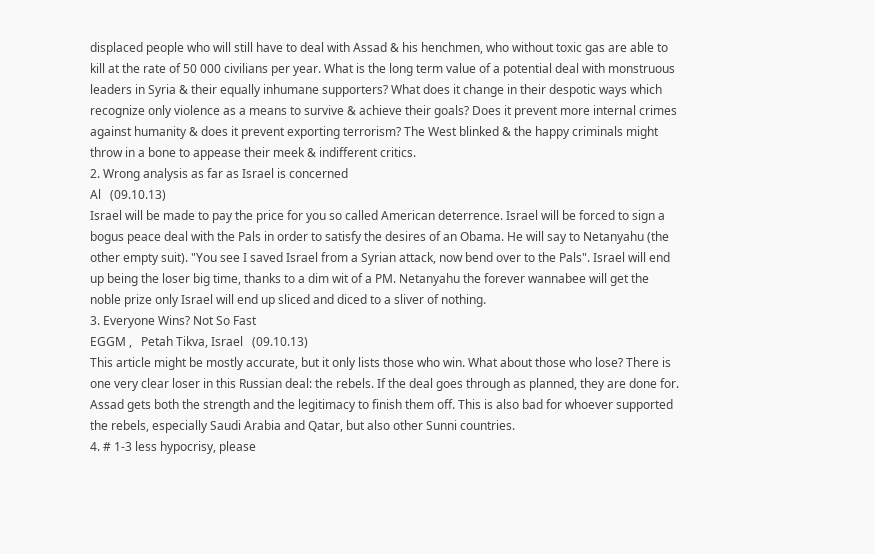displaced people who will still have to deal with Assad & his henchmen, who without toxic gas are able to kill at the rate of 50 000 civilians per year. What is the long term value of a potential deal with monstruous leaders in Syria & their equally inhumane supporters? What does it change in their despotic ways which recognize only violence as a means to survive & achieve their goals? Does it prevent more internal crimes against humanity & does it prevent exporting terrorism? The West blinked & the happy criminals might throw in a bone to appease their meek & indifferent critics.
2. Wrong analysis as far as Israel is concerned
Al   (09.10.13)
Israel will be made to pay the price for you so called American deterrence. Israel will be forced to sign a bogus peace deal with the Pals in order to satisfy the desires of an Obama. He will say to Netanyahu (the other empty suit). "You see I saved Israel from a Syrian attack, now bend over to the Pals". Israel will end up being the loser big time, thanks to a dim wit of a PM. Netanyahu the forever wannabee will get the noble prize only Israel will end up sliced and diced to a sliver of nothing.
3. Everyone Wins? Not So Fast
EGGM ,   Petah Tikva, Israel   (09.10.13)
This article might be mostly accurate, but it only lists those who win. What about those who lose? There is one very clear loser in this Russian deal: the rebels. If the deal goes through as planned, they are done for. Assad gets both the strength and the legitimacy to finish them off. This is also bad for whoever supported the rebels, especially Saudi Arabia and Qatar, but also other Sunni countries.
4. # 1-3 less hypocrisy, please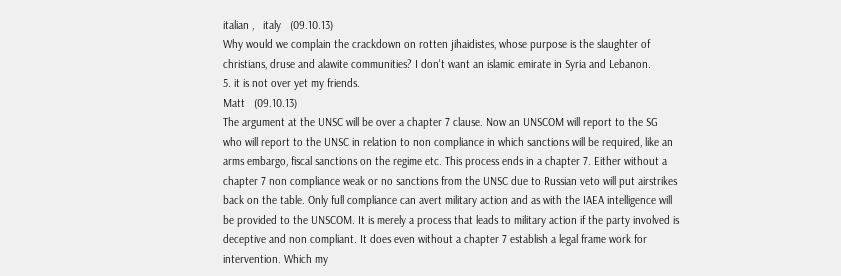italian ,   italy   (09.10.13)
Why would we complain the crackdown on rotten jihaidistes, whose purpose is the slaughter of christians, druse and alawite communities? I don't want an islamic emirate in Syria and Lebanon.
5. it is not over yet my friends.
Matt   (09.10.13)
The argument at the UNSC will be over a chapter 7 clause. Now an UNSCOM will report to the SG who will report to the UNSC in relation to non compliance in which sanctions will be required, like an arms embargo, fiscal sanctions on the regime etc. This process ends in a chapter 7. Either without a chapter 7 non compliance weak or no sanctions from the UNSC due to Russian veto will put airstrikes back on the table. Only full compliance can avert military action and as with the IAEA intelligence will be provided to the UNSCOM. It is merely a process that leads to military action if the party involved is deceptive and non compliant. It does even without a chapter 7 establish a legal frame work for intervention. Which my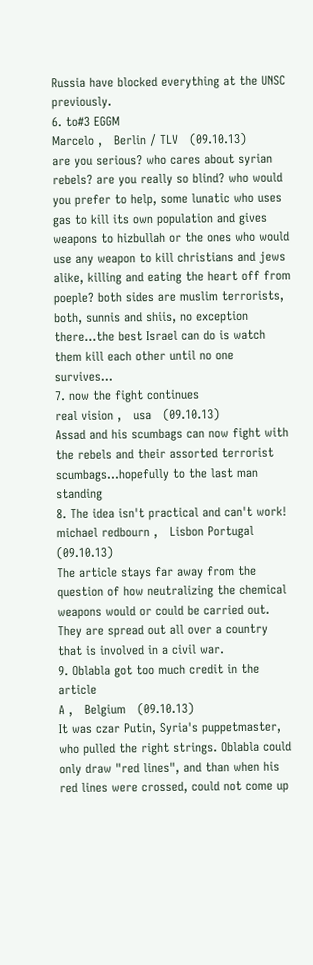Russia have blocked everything at the UNSC previously.
6. to#3 EGGM
Marcelo ,   Berlin / TLV   (09.10.13)
are you serious? who cares about syrian rebels? are you really so blind? who would you prefer to help, some lunatic who uses gas to kill its own population and gives weapons to hizbullah or the ones who would use any weapon to kill christians and jews alike, killing and eating the heart off from poeple? both sides are muslim terrorists, both, sunnis and shiis, no exception there...the best Israel can do is watch them kill each other until no one survives...
7. now the fight continues
real vision ,   usa   (09.10.13)
Assad and his scumbags can now fight with the rebels and their assorted terrorist scumbags...hopefully to the last man standing
8. The idea isn't practical and can't work!
michael redbourn ,   Lisbon Portugal   (09.10.13)
The article stays far away from the question of how neutralizing the chemical weapons would or could be carried out. They are spread out all over a country that is involved in a civil war.
9. Oblabla got too much credit in the article
A ,   Belgium   (09.10.13)
It was czar Putin, Syria's puppetmaster, who pulled the right strings. Oblabla could only draw "red lines", and than when his red lines were crossed, could not come up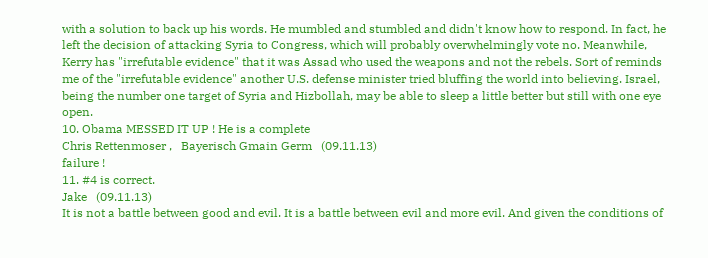with a solution to back up his words. He mumbled and stumbled and didn't know how to respond. In fact, he left the decision of attacking Syria to Congress, which will probably overwhelmingly vote no. Meanwhile, Kerry has "irrefutable evidence" that it was Assad who used the weapons and not the rebels. Sort of reminds me of the "irrefutable evidence" another U.S. defense minister tried bluffing the world into believing. Israel, being the number one target of Syria and Hizbollah, may be able to sleep a little better but still with one eye open.
10. Obama MESSED IT UP ! He is a complete
Chris Rettenmoser ,   Bayerisch Gmain Germ   (09.11.13)
failure !
11. #4 is correct.
Jake   (09.11.13)
It is not a battle between good and evil. It is a battle between evil and more evil. And given the conditions of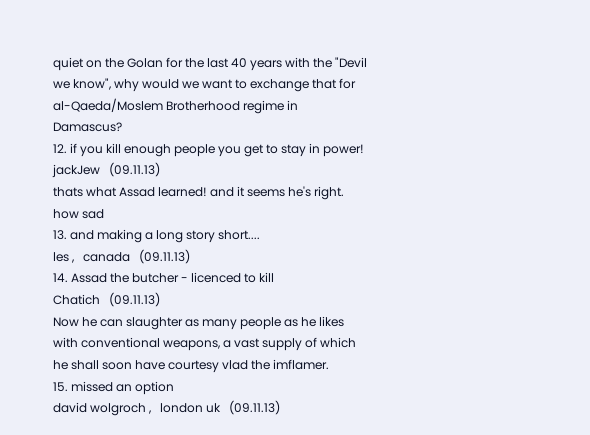quiet on the Golan for the last 40 years with the "Devil we know", why would we want to exchange that for al-Qaeda/Moslem Brotherhood regime in Damascus?
12. if you kill enough people you get to stay in power!
jackJew   (09.11.13)
thats what Assad learned! and it seems he's right. how sad
13. and making a long story short....
les ,   canada   (09.11.13)
14. Assad the butcher - licenced to kill
Chatich   (09.11.13)
Now he can slaughter as many people as he likes with conventional weapons, a vast supply of which he shall soon have courtesy vlad the imflamer.
15. missed an option
david wolgroch ,   london uk   (09.11.13)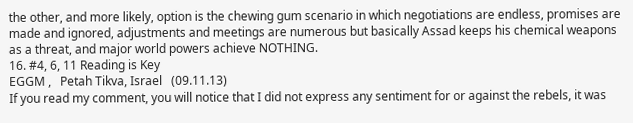the other, and more likely, option is the chewing gum scenario in which negotiations are endless, promises are made and ignored, adjustments and meetings are numerous but basically Assad keeps his chemical weapons as a threat, and major world powers achieve NOTHING.
16. #4, 6, 11 Reading is Key
EGGM ,   Petah Tikva, Israel   (09.11.13)
If you read my comment, you will notice that I did not express any sentiment for or against the rebels, it was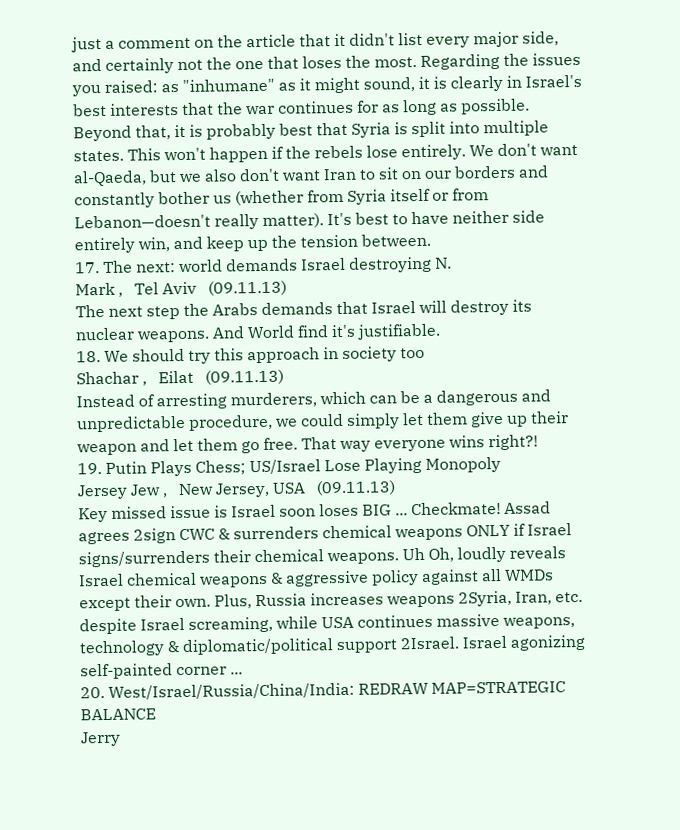just a comment on the article that it didn't list every major side, and certainly not the one that loses the most. Regarding the issues you raised: as "inhumane" as it might sound, it is clearly in Israel's best interests that the war continues for as long as possible. Beyond that, it is probably best that Syria is split into multiple states. This won't happen if the rebels lose entirely. We don't want al-Qaeda, but we also don't want Iran to sit on our borders and constantly bother us (whether from Syria itself or from Lebanon—doesn't really matter). It's best to have neither side entirely win, and keep up the tension between.
17. The next: world demands Israel destroying N.
Mark ,   Tel Aviv   (09.11.13)
The next step the Arabs demands that Israel will destroy its nuclear weapons. And World find it's justifiable.
18. We should try this approach in society too
Shachar ,   Eilat   (09.11.13)
Instead of arresting murderers, which can be a dangerous and unpredictable procedure, we could simply let them give up their weapon and let them go free. That way everyone wins right?!
19. Putin Plays Chess; US/Israel Lose Playing Monopoly
Jersey Jew ,   New Jersey, USA   (09.11.13)
Key missed issue is Israel soon loses BIG ... Checkmate! Assad agrees 2sign CWC & surrenders chemical weapons ONLY if Israel signs/surrenders their chemical weapons. Uh Oh, loudly reveals Israel chemical weapons & aggressive policy against all WMDs except their own. Plus, Russia increases weapons 2Syria, Iran, etc. despite Israel screaming, while USA continues massive weapons, technology & diplomatic/political support 2Israel. Israel agonizing self-painted corner ...
20. West/Israel/Russia/China/India: REDRAW MAP=STRATEGIC BALANCE
Jerry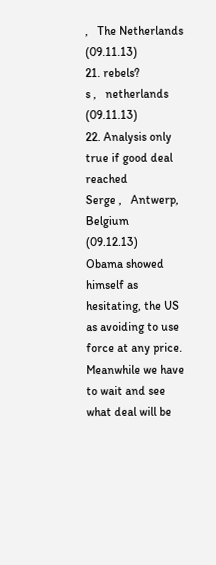,   The Netherlands   (09.11.13)
21. rebels?
s ,   netherlands   (09.11.13)
22. Analysis only true if good deal reached
Serge ,   Antwerp, Belgium   (09.12.13)
Obama showed himself as hesitating, the US as avoiding to use force at any price. Meanwhile we have to wait and see what deal will be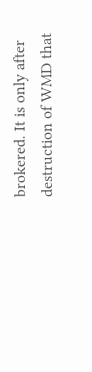brokered. It is only after destruction of WMD that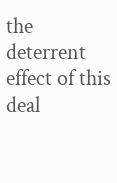the deterrent effect of this deal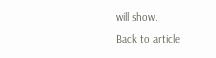will show.
Back to article